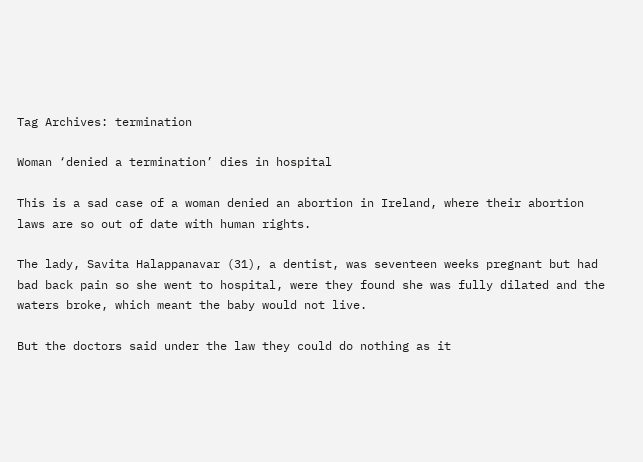Tag Archives: termination

Woman ‘denied a termination’ dies in hospital

This is a sad case of a woman denied an abortion in Ireland, where their abortion laws are so out of date with human rights.

The lady, Savita Halappanavar (31), a dentist, was seventeen weeks pregnant but had bad back pain so she went to hospital, were they found she was fully dilated and the waters broke, which meant the baby would not live.

But the doctors said under the law they could do nothing as it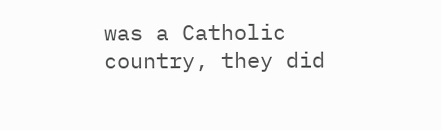was a Catholic country, they did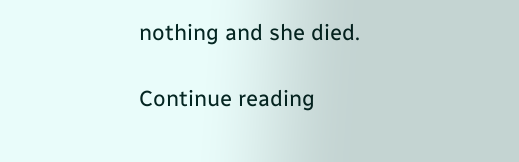nothing and she died.

Continue reading